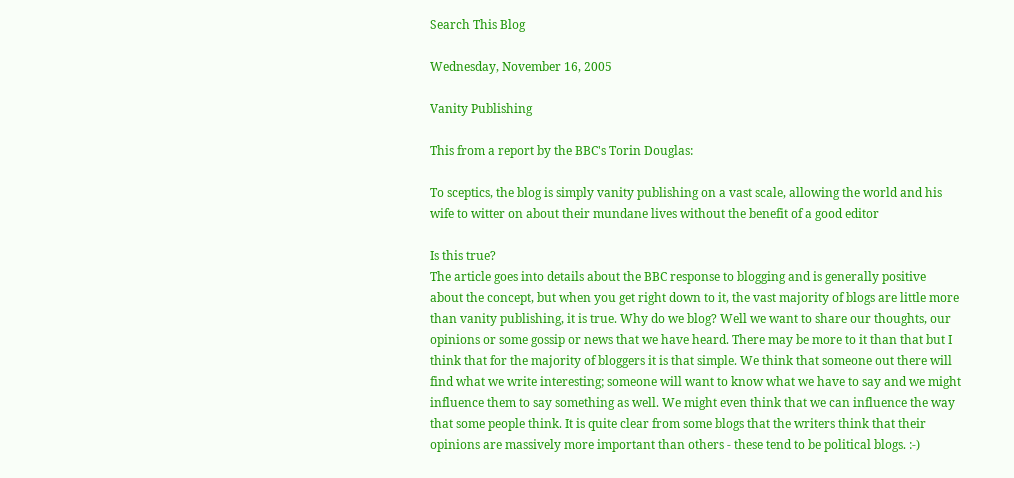Search This Blog

Wednesday, November 16, 2005

Vanity Publishing

This from a report by the BBC's Torin Douglas:

To sceptics, the blog is simply vanity publishing on a vast scale, allowing the world and his wife to witter on about their mundane lives without the benefit of a good editor

Is this true?
The article goes into details about the BBC response to blogging and is generally positive about the concept, but when you get right down to it, the vast majority of blogs are little more than vanity publishing, it is true. Why do we blog? Well we want to share our thoughts, our opinions or some gossip or news that we have heard. There may be more to it than that but I think that for the majority of bloggers it is that simple. We think that someone out there will find what we write interesting; someone will want to know what we have to say and we might influence them to say something as well. We might even think that we can influence the way that some people think. It is quite clear from some blogs that the writers think that their opinions are massively more important than others - these tend to be political blogs. :-)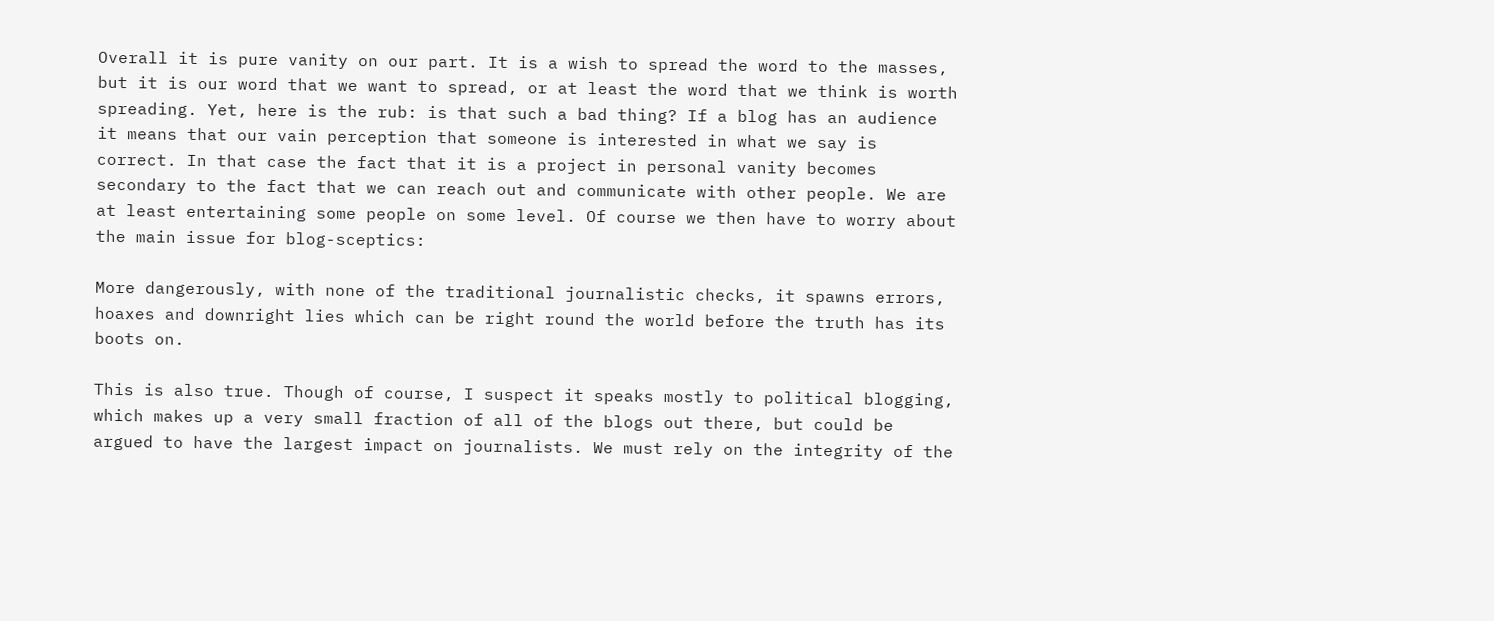Overall it is pure vanity on our part. It is a wish to spread the word to the masses, but it is our word that we want to spread, or at least the word that we think is worth spreading. Yet, here is the rub: is that such a bad thing? If a blog has an audience it means that our vain perception that someone is interested in what we say is correct. In that case the fact that it is a project in personal vanity becomes secondary to the fact that we can reach out and communicate with other people. We are at least entertaining some people on some level. Of course we then have to worry about the main issue for blog-sceptics:

More dangerously, with none of the traditional journalistic checks, it spawns errors, hoaxes and downright lies which can be right round the world before the truth has its boots on.

This is also true. Though of course, I suspect it speaks mostly to political blogging, which makes up a very small fraction of all of the blogs out there, but could be argued to have the largest impact on journalists. We must rely on the integrity of the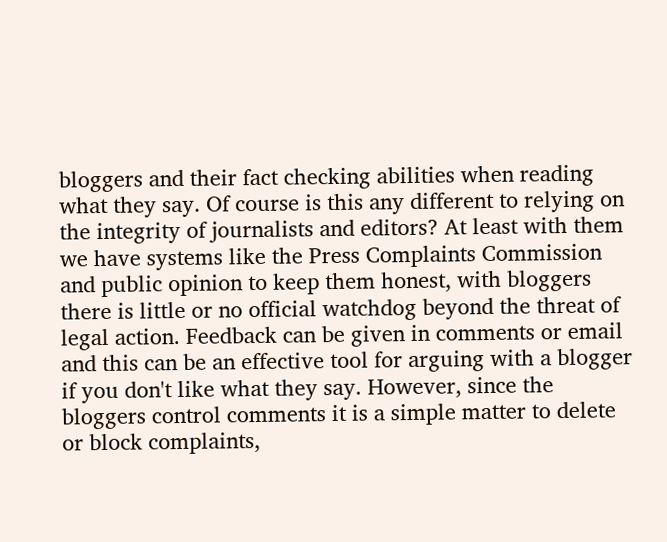bloggers and their fact checking abilities when reading what they say. Of course is this any different to relying on the integrity of journalists and editors? At least with them we have systems like the Press Complaints Commission and public opinion to keep them honest, with bloggers there is little or no official watchdog beyond the threat of legal action. Feedback can be given in comments or email and this can be an effective tool for arguing with a blogger if you don't like what they say. However, since the bloggers control comments it is a simple matter to delete or block complaints,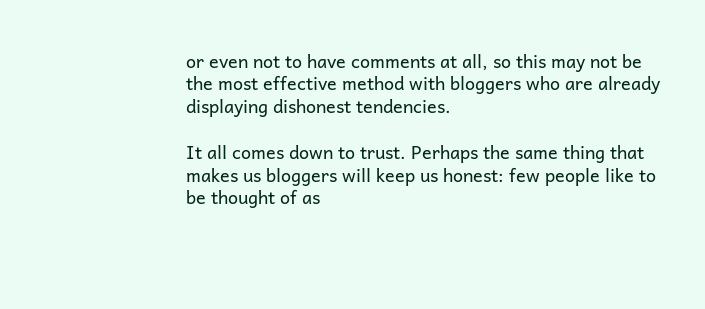or even not to have comments at all, so this may not be the most effective method with bloggers who are already displaying dishonest tendencies.

It all comes down to trust. Perhaps the same thing that makes us bloggers will keep us honest: few people like to be thought of as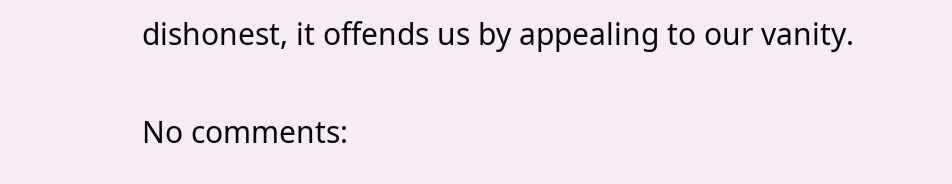dishonest, it offends us by appealing to our vanity.

No comments: